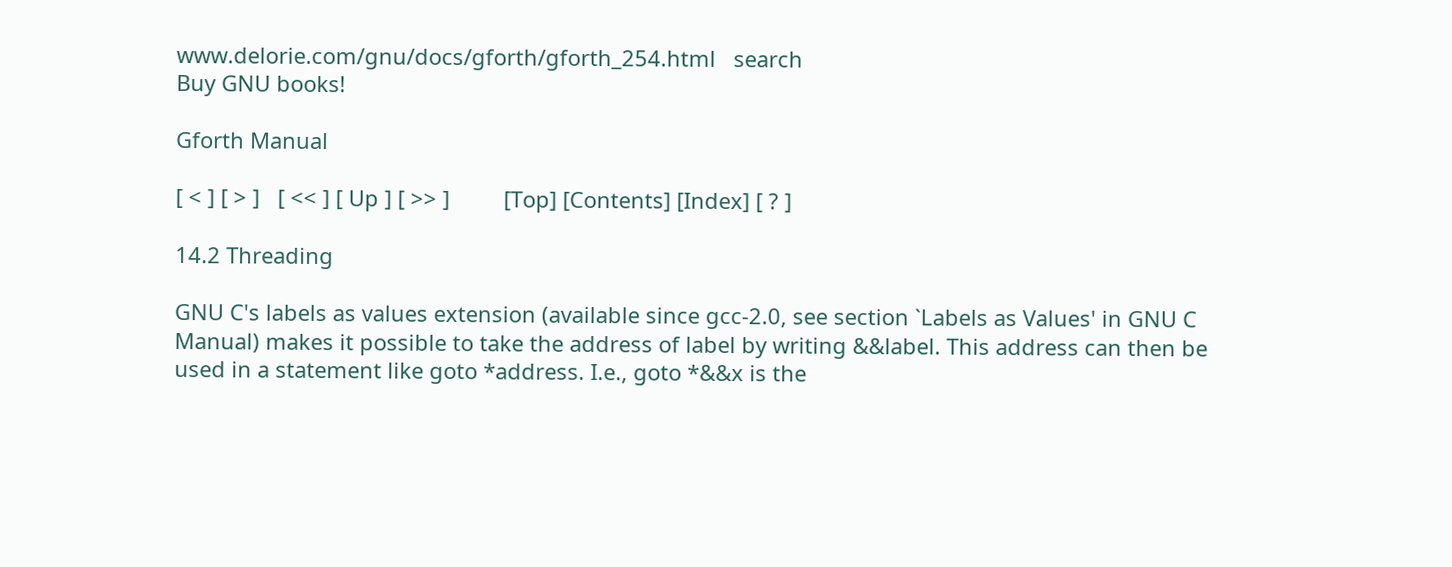www.delorie.com/gnu/docs/gforth/gforth_254.html   search
Buy GNU books!

Gforth Manual

[ < ] [ > ]   [ << ] [ Up ] [ >> ]         [Top] [Contents] [Index] [ ? ]

14.2 Threading

GNU C's labels as values extension (available since gcc-2.0, see section `Labels as Values' in GNU C Manual) makes it possible to take the address of label by writing &&label. This address can then be used in a statement like goto *address. I.e., goto *&&x is the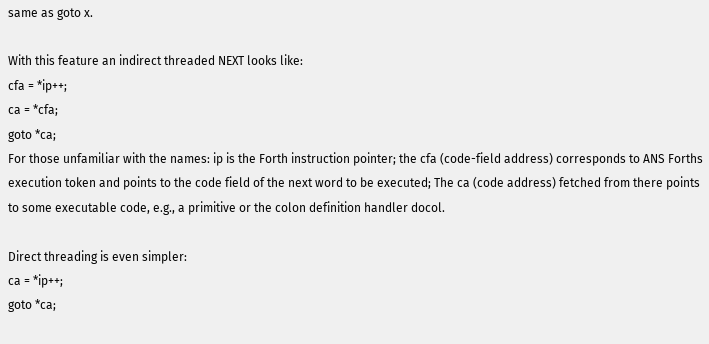same as goto x.

With this feature an indirect threaded NEXT looks like:
cfa = *ip++;
ca = *cfa;
goto *ca;
For those unfamiliar with the names: ip is the Forth instruction pointer; the cfa (code-field address) corresponds to ANS Forths execution token and points to the code field of the next word to be executed; The ca (code address) fetched from there points to some executable code, e.g., a primitive or the colon definition handler docol.

Direct threading is even simpler:
ca = *ip++;
goto *ca;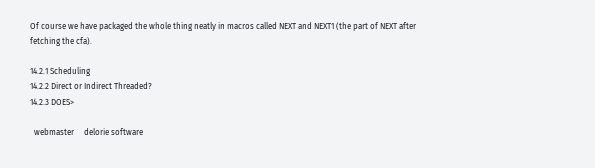Of course we have packaged the whole thing neatly in macros called NEXT and NEXT1 (the part of NEXT after fetching the cfa).

14.2.1 Scheduling
14.2.2 Direct or Indirect Threaded?
14.2.3 DOES>

  webmaster     delorie software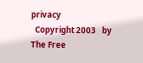privacy
  Copyright 2003   by The Free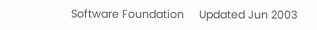Software Foundation     Updated Jun 2003